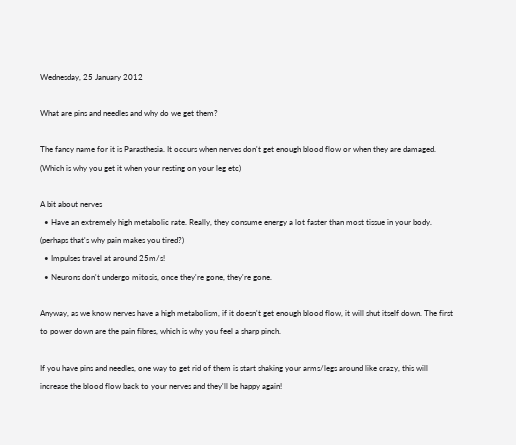Wednesday, 25 January 2012

What are pins and needles and why do we get them?

The fancy name for it is Parasthesia. It occurs when nerves don't get enough blood flow or when they are damaged. (Which is why you get it when your resting on your leg etc)

A bit about nerves
  • Have an extremely high metabolic rate. Really, they consume energy a lot faster than most tissue in your body. (perhaps that's why pain makes you tired?)
  • Impulses travel at around 25m/s!
  • Neurons don't undergo mitosis, once they're gone, they're gone.

Anyway, as we know nerves have a high metabolism, if it doesn't get enough blood flow, it will shut itself down. The first to power down are the pain fibres, which is why you feel a sharp pinch.

If you have pins and needles, one way to get rid of them is start shaking your arms/legs around like crazy, this will increase the blood flow back to your nerves and they'll be happy again!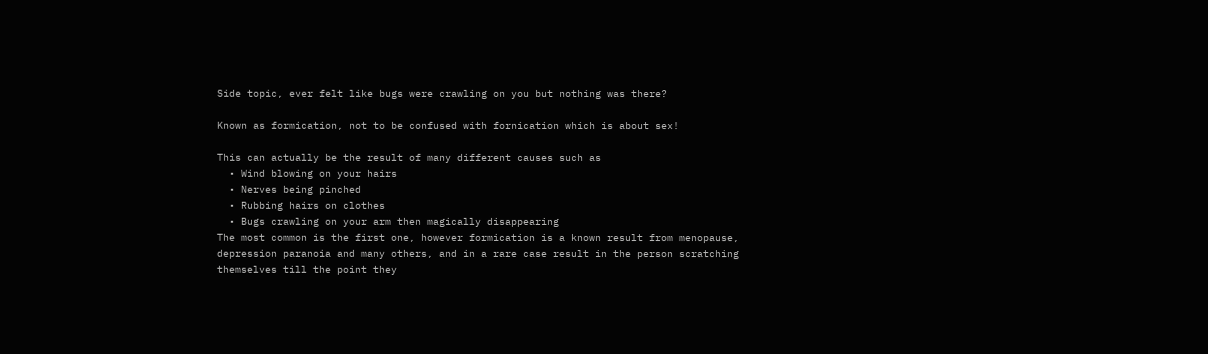Side topic, ever felt like bugs were crawling on you but nothing was there?

Known as formication, not to be confused with fornication which is about sex!

This can actually be the result of many different causes such as
  • Wind blowing on your hairs
  • Nerves being pinched
  • Rubbing hairs on clothes
  • Bugs crawling on your arm then magically disappearing
The most common is the first one, however formication is a known result from menopause, depression paranoia and many others, and in a rare case result in the person scratching themselves till the point they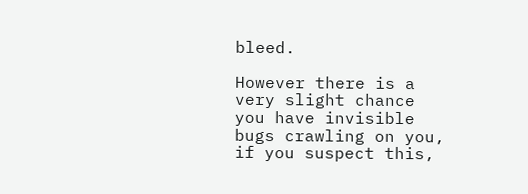bleed.

However there is a very slight chance you have invisible bugs crawling on you, if you suspect this,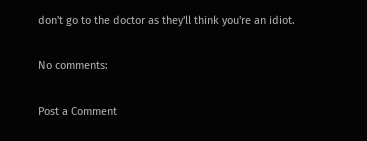don't go to the doctor as they'll think you're an idiot.

No comments:

Post a Comment